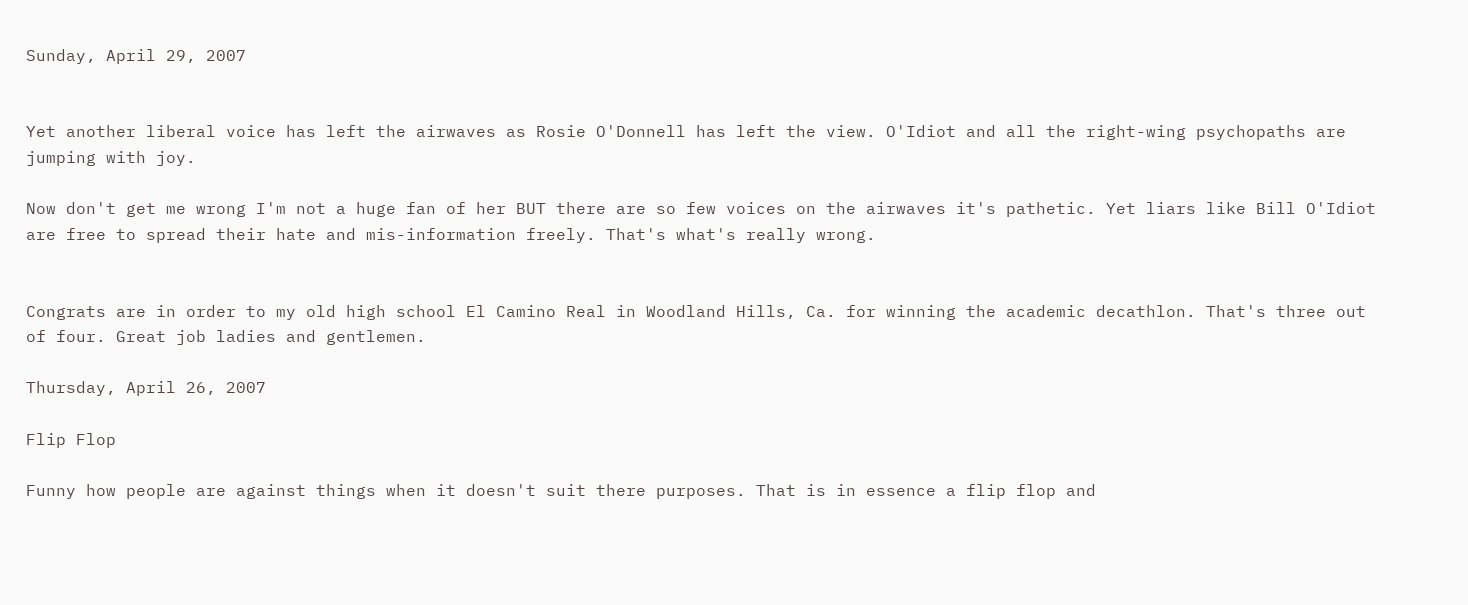Sunday, April 29, 2007


Yet another liberal voice has left the airwaves as Rosie O'Donnell has left the view. O'Idiot and all the right-wing psychopaths are jumping with joy.

Now don't get me wrong I'm not a huge fan of her BUT there are so few voices on the airwaves it's pathetic. Yet liars like Bill O'Idiot are free to spread their hate and mis-information freely. That's what's really wrong.


Congrats are in order to my old high school El Camino Real in Woodland Hills, Ca. for winning the academic decathlon. That's three out of four. Great job ladies and gentlemen.

Thursday, April 26, 2007

Flip Flop

Funny how people are against things when it doesn't suit there purposes. That is in essence a flip flop and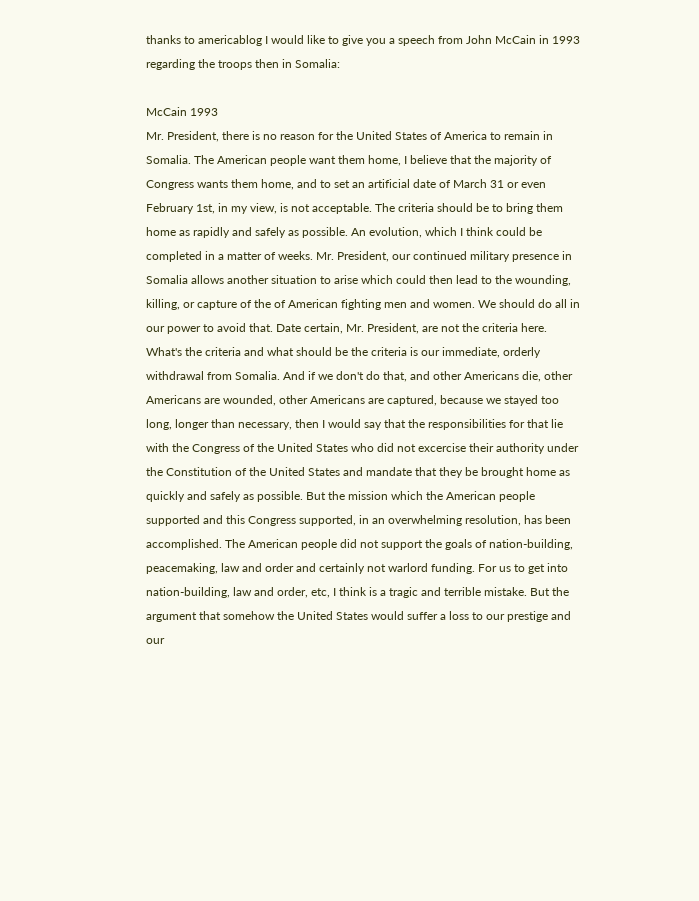thanks to americablog I would like to give you a speech from John McCain in 1993 regarding the troops then in Somalia:

McCain 1993
Mr. President, there is no reason for the United States of America to remain in Somalia. The American people want them home, I believe that the majority of Congress wants them home, and to set an artificial date of March 31 or even February 1st, in my view, is not acceptable. The criteria should be to bring them home as rapidly and safely as possible. An evolution, which I think could be completed in a matter of weeks. Mr. President, our continued military presence in Somalia allows another situation to arise which could then lead to the wounding, killing, or capture of the of American fighting men and women. We should do all in our power to avoid that. Date certain, Mr. President, are not the criteria here. What's the criteria and what should be the criteria is our immediate, orderly withdrawal from Somalia. And if we don't do that, and other Americans die, other Americans are wounded, other Americans are captured, because we stayed too long, longer than necessary, then I would say that the responsibilities for that lie with the Congress of the United States who did not excercise their authority under the Constitution of the United States and mandate that they be brought home as quickly and safely as possible. But the mission which the American people supported and this Congress supported, in an overwhelming resolution, has been accomplished. The American people did not support the goals of nation-building, peacemaking, law and order and certainly not warlord funding. For us to get into nation-building, law and order, etc, I think is a tragic and terrible mistake. But the argument that somehow the United States would suffer a loss to our prestige and our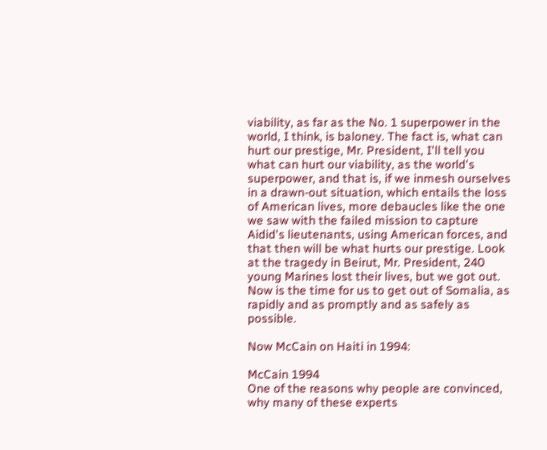viability, as far as the No. 1 superpower in the world, I think, is baloney. The fact is, what can hurt our prestige, Mr. President, I'll tell you what can hurt our viability, as the world's superpower, and that is, if we inmesh ourselves in a drawn-out situation, which entails the loss of American lives, more debaucles like the one we saw with the failed mission to capture Aidid's lieutenants, using American forces, and that then will be what hurts our prestige. Look at the tragedy in Beirut, Mr. President, 240 young Marines lost their lives, but we got out. Now is the time for us to get out of Somalia, as rapidly and as promptly and as safely as possible.

Now McCain on Haiti in 1994:

McCain 1994
One of the reasons why people are convinced, why many of these experts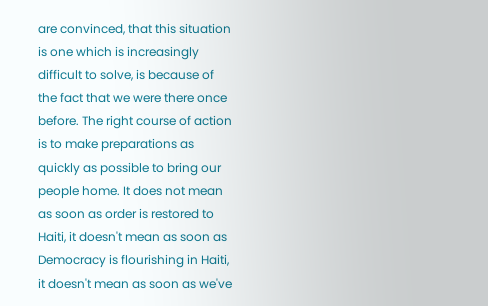are convinced, that this situation is one which is increasingly difficult to solve, is because of the fact that we were there once before. The right course of action is to make preparations as quickly as possible to bring our people home. It does not mean as soon as order is restored to Haiti, it doesn't mean as soon as Democracy is flourishing in Haiti, it doesn't mean as soon as we've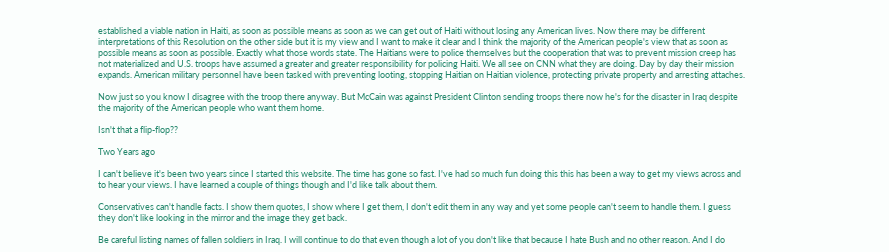established a viable nation in Haiti, as soon as possible means as soon as we can get out of Haiti without losing any American lives. Now there may be different interpretations of this Resolution on the other side but it is my view and I want to make it clear and I think the majority of the American people's view that as soon as possible means as soon as possible. Exactly what those words state. The Haitians were to police themselves but the cooperation that was to prevent mission creep has not materialized and U.S. troops have assumed a greater and greater responsibility for policing Haiti. We all see on CNN what they are doing. Day by day their mission expands. American military personnel have been tasked with preventing looting, stopping Haitian on Haitian violence, protecting private property and arresting attaches.

Now just so you know I disagree with the troop there anyway. But McCain was against President Clinton sending troops there now he's for the disaster in Iraq despite the majority of the American people who want them home.

Isn't that a flip-flop??

Two Years ago

I can't believe it's been two years since I started this website. The time has gone so fast. I've had so much fun doing this this has been a way to get my views across and to hear your views. I have learned a couple of things though and I'd like talk about them.

Conservatives can't handle facts. I show them quotes, I show where I get them, I don't edit them in any way and yet some people can't seem to handle them. I guess they don't like looking in the mirror and the image they get back.

Be careful listing names of fallen soldiers in Iraq. I will continue to do that even though a lot of you don't like that because I hate Bush and no other reason. And I do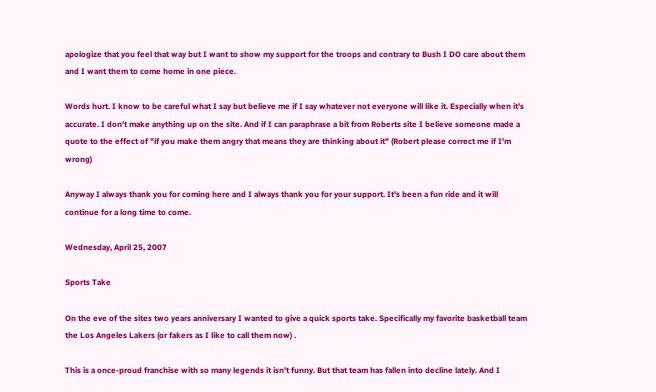apologize that you feel that way but I want to show my support for the troops and contrary to Bush I DO care about them and I want them to come home in one piece.

Words hurt. I know to be careful what I say but believe me if I say whatever not everyone will like it. Especially when it's accurate. I don't make anything up on the site. And if I can paraphrase a bit from Roberts site I believe someone made a quote to the effect of "if you make them angry that means they are thinking about it" (Robert please correct me if I'm wrong)

Anyway I always thank you for coming here and I always thank you for your support. It's been a fun ride and it will continue for a long time to come.

Wednesday, April 25, 2007

Sports Take

On the eve of the sites two years anniversary I wanted to give a quick sports take. Specifically my favorite basketball team the Los Angeles Lakers (or fakers as I like to call them now) .

This is a once-proud franchise with so many legends it isn't funny. But that team has fallen into decline lately. And I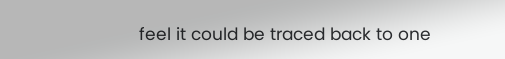feel it could be traced back to one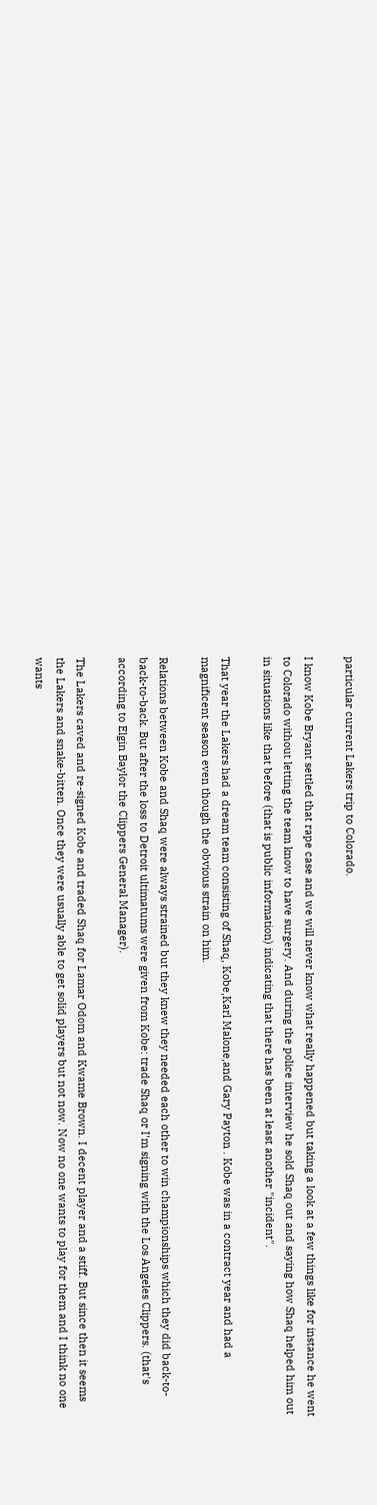particular current Lakers trip to Colorado.

I know Kobe Bryant settled that rape case and we will never know what really happened but taking a look at a few things like for instance he went to Colorado without letting the team know to have surgery. And during the police interview he sold Shaq out and saying how Shaq helped him out in situations like that before (that is public information) indicating that there has been at least another "incident".

That year the Lakers had a dream team consisting of Shaq, Kobe,Karl Malone,and Gary Payton . Kobe was in a contract year and had a magnificent season even though the obvious strain on him.

Relations between Kobe and Shaq were always strained but they knew they needed each other to win championships which they did back-to-back-to-back. But after the loss to Detroit ultimatums were given from Kobe: trade Shaq or I'm signing with the Los Angeles Clippers. (that's according to Elgin Baylor the Clippers General Manager).

The Lakers caved and re-signed Kobe and traded Shaq for Lamar Odom and Kwame Brown. I decent player and a stiff. But since then it seems the Lakers and snake-bitten. Once they were usually able to get solid players but not now. Now no one wants to play for them and I think no one wants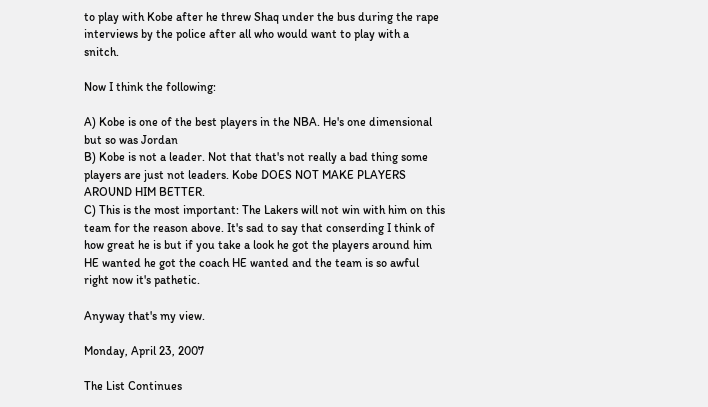to play with Kobe after he threw Shaq under the bus during the rape interviews by the police after all who would want to play with a snitch.

Now I think the following:

A) Kobe is one of the best players in the NBA. He's one dimensional but so was Jordan
B) Kobe is not a leader. Not that that's not really a bad thing some players are just not leaders. Kobe DOES NOT MAKE PLAYERS AROUND HIM BETTER.
C) This is the most important: The Lakers will not win with him on this team for the reason above. It's sad to say that conserding I think of how great he is but if you take a look he got the players around him HE wanted he got the coach HE wanted and the team is so awful right now it's pathetic.

Anyway that's my view.

Monday, April 23, 2007

The List Continues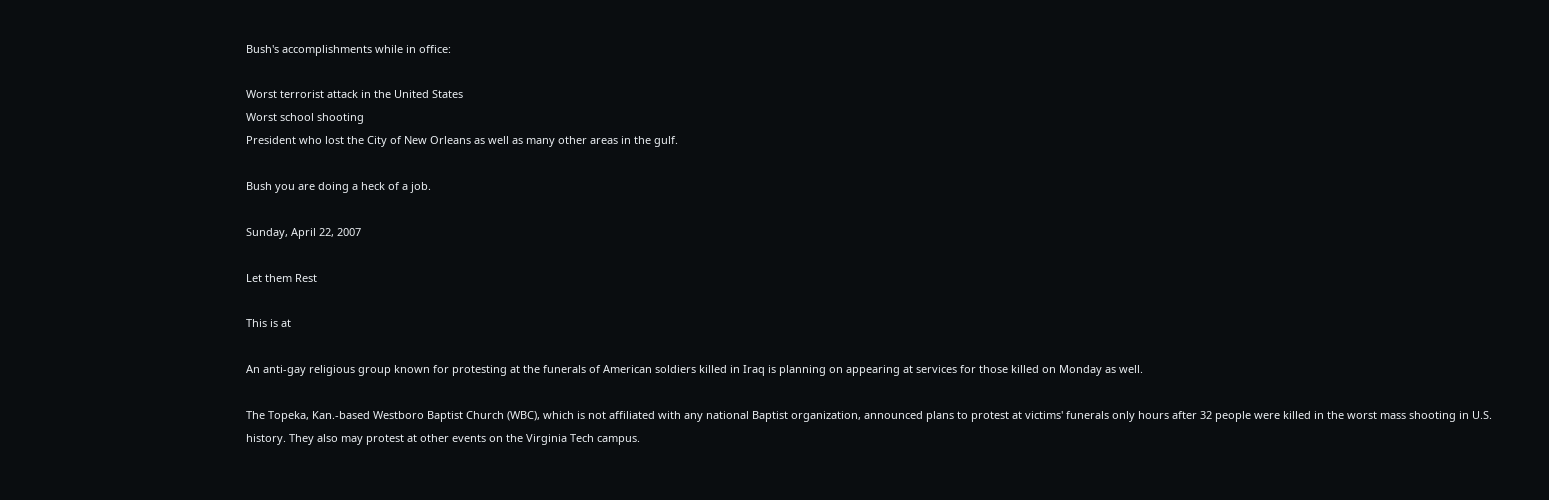Bush's accomplishments while in office:

Worst terrorist attack in the United States
Worst school shooting
President who lost the City of New Orleans as well as many other areas in the gulf.

Bush you are doing a heck of a job.

Sunday, April 22, 2007

Let them Rest

This is at

An anti-gay religious group known for protesting at the funerals of American soldiers killed in Iraq is planning on appearing at services for those killed on Monday as well.

The Topeka, Kan.-based Westboro Baptist Church (WBC), which is not affiliated with any national Baptist organization, announced plans to protest at victims' funerals only hours after 32 people were killed in the worst mass shooting in U.S. history. They also may protest at other events on the Virginia Tech campus.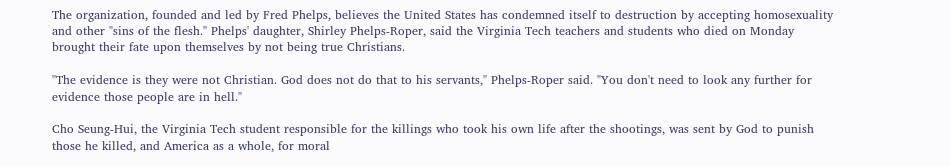The organization, founded and led by Fred Phelps, believes the United States has condemned itself to destruction by accepting homosexuality and other "sins of the flesh." Phelps' daughter, Shirley Phelps-Roper, said the Virginia Tech teachers and students who died on Monday brought their fate upon themselves by not being true Christians.

"The evidence is they were not Christian. God does not do that to his servants," Phelps-Roper said. "You don't need to look any further for evidence those people are in hell."

Cho Seung-Hui, the Virginia Tech student responsible for the killings who took his own life after the shootings, was sent by God to punish those he killed, and America as a whole, for moral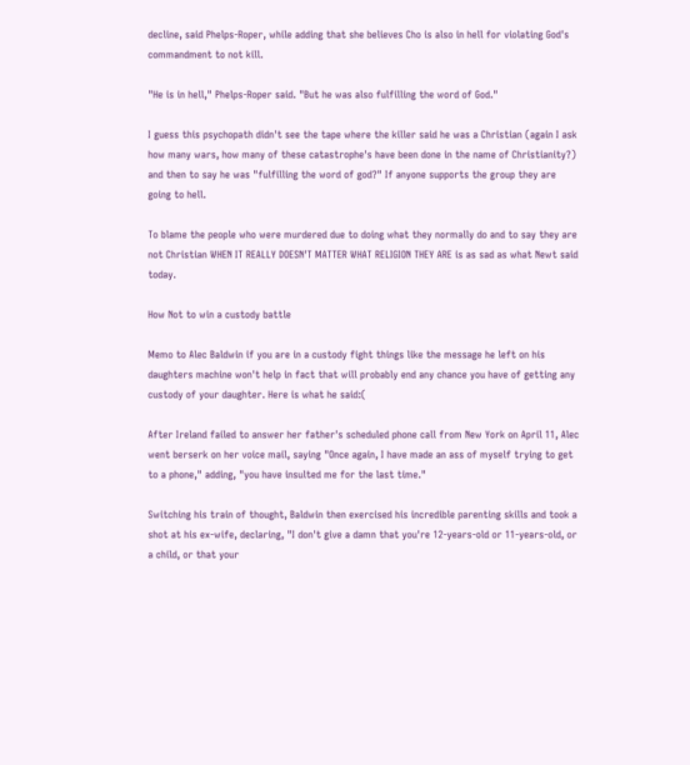decline, said Phelps-Roper, while adding that she believes Cho is also in hell for violating God's commandment to not kill.

"He is in hell," Phelps-Roper said. "But he was also fulfilling the word of God."

I guess this psychopath didn't see the tape where the killer said he was a Christian (again I ask how many wars, how many of these catastrophe's have been done in the name of Christianity?) and then to say he was "fulfilling the word of god?" If anyone supports the group they are going to hell.

To blame the people who were murdered due to doing what they normally do and to say they are not Christian WHEN IT REALLY DOESN'T MATTER WHAT RELIGION THEY ARE is as sad as what Newt said today.

How Not to win a custody battle

Memo to Alec Baldwin if you are in a custody fight things like the message he left on his daughters machine won't help in fact that will probably end any chance you have of getting any custody of your daughter. Here is what he said:(

After Ireland failed to answer her father's scheduled phone call from New York on April 11, Alec went berserk on her voice mail, saying "Once again, I have made an ass of myself trying to get to a phone," adding, "you have insulted me for the last time."

Switching his train of thought, Baldwin then exercised his incredible parenting skills and took a shot at his ex-wife, declaring, "I don't give a damn that you're 12-years-old or 11-years-old, or a child, or that your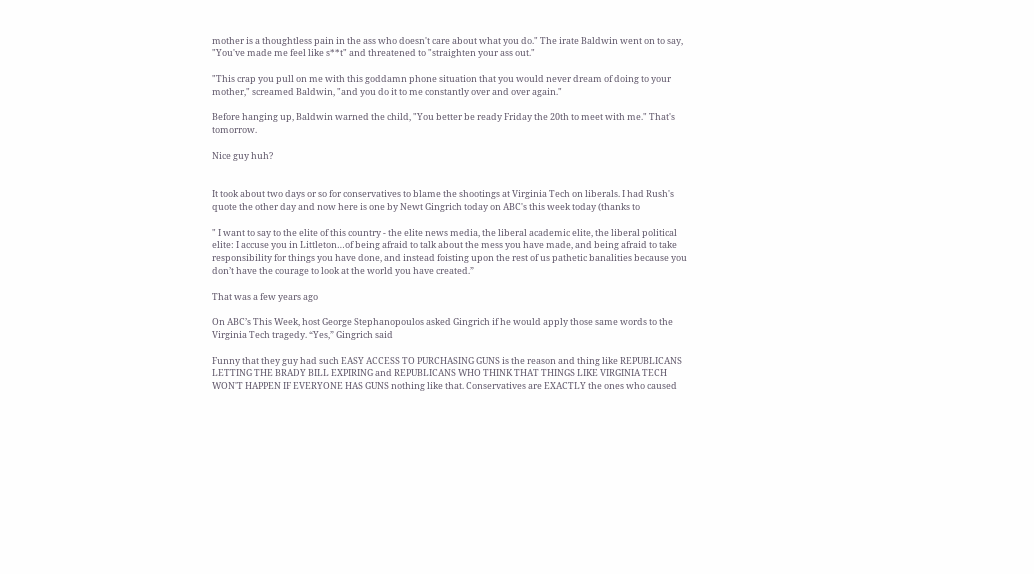mother is a thoughtless pain in the ass who doesn't care about what you do." The irate Baldwin went on to say, "You've made me feel like s**t" and threatened to "straighten your ass out."

"This crap you pull on me with this goddamn phone situation that you would never dream of doing to your mother," screamed Baldwin, "and you do it to me constantly over and over again."

Before hanging up, Baldwin warned the child, "You better be ready Friday the 20th to meet with me." That's tomorrow.

Nice guy huh?


It took about two days or so for conservatives to blame the shootings at Virginia Tech on liberals. I had Rush's quote the other day and now here is one by Newt Gingrich today on ABC's this week today (thanks to

" I want to say to the elite of this country - the elite news media, the liberal academic elite, the liberal political elite: I accuse you in Littleton…of being afraid to talk about the mess you have made, and being afraid to take responsibility for things you have done, and instead foisting upon the rest of us pathetic banalities because you don’t have the courage to look at the world you have created.”

That was a few years ago

On ABC’s This Week, host George Stephanopoulos asked Gingrich if he would apply those same words to the Virginia Tech tragedy. “Yes,” Gingrich said

Funny that they guy had such EASY ACCESS TO PURCHASING GUNS is the reason and thing like REPUBLICANS LETTING THE BRADY BILL EXPIRING and REPUBLICANS WHO THINK THAT THINGS LIKE VIRGINIA TECH WON'T HAPPEN IF EVERYONE HAS GUNS nothing like that. Conservatives are EXACTLY the ones who caused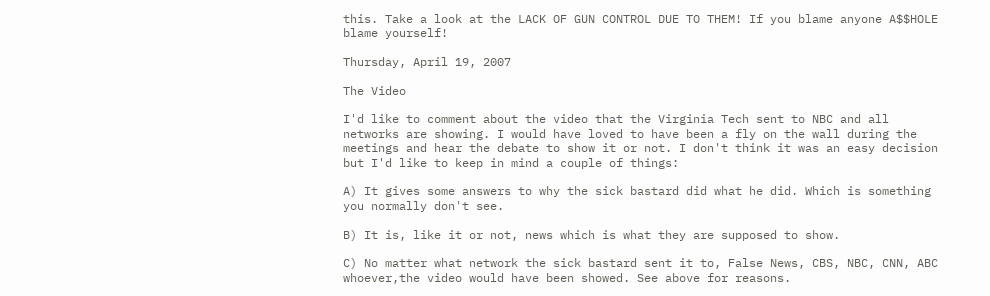this. Take a look at the LACK OF GUN CONTROL DUE TO THEM! If you blame anyone A$$HOLE blame yourself!

Thursday, April 19, 2007

The Video

I'd like to comment about the video that the Virginia Tech sent to NBC and all networks are showing. I would have loved to have been a fly on the wall during the meetings and hear the debate to show it or not. I don't think it was an easy decision but I'd like to keep in mind a couple of things:

A) It gives some answers to why the sick bastard did what he did. Which is something you normally don't see.

B) It is, like it or not, news which is what they are supposed to show.

C) No matter what network the sick bastard sent it to, False News, CBS, NBC, CNN, ABC whoever,the video would have been showed. See above for reasons.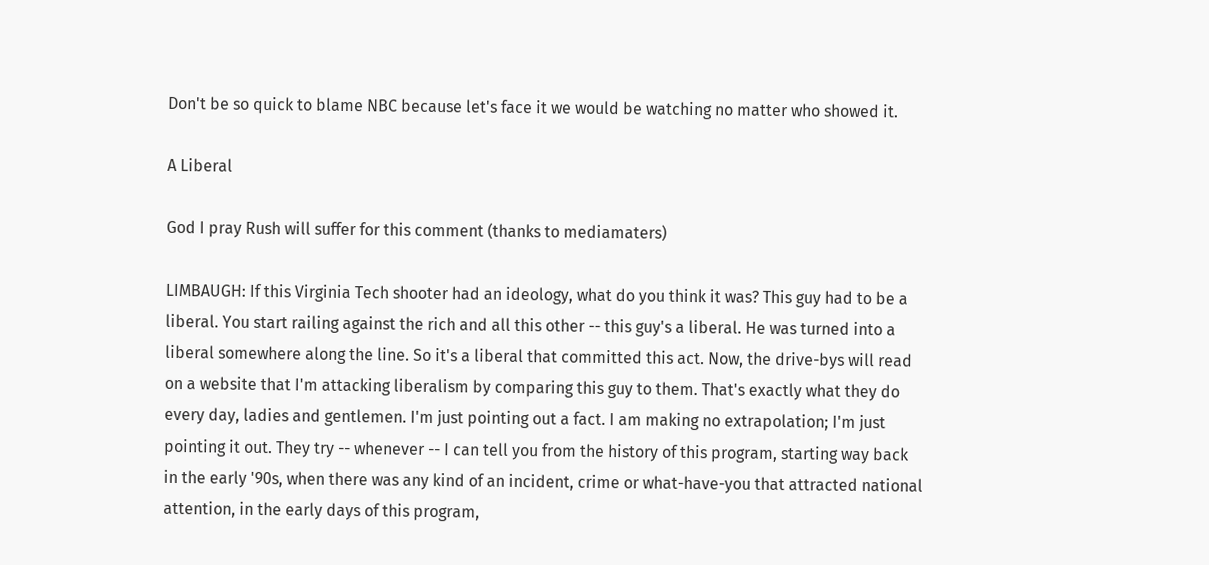Don't be so quick to blame NBC because let's face it we would be watching no matter who showed it.

A Liberal

God I pray Rush will suffer for this comment (thanks to mediamaters)

LIMBAUGH: If this Virginia Tech shooter had an ideology, what do you think it was? This guy had to be a liberal. You start railing against the rich and all this other -- this guy's a liberal. He was turned into a liberal somewhere along the line. So it's a liberal that committed this act. Now, the drive-bys will read on a website that I'm attacking liberalism by comparing this guy to them. That's exactly what they do every day, ladies and gentlemen. I'm just pointing out a fact. I am making no extrapolation; I'm just pointing it out. They try -- whenever -- I can tell you from the history of this program, starting way back in the early '90s, when there was any kind of an incident, crime or what-have-you that attracted national attention, in the early days of this program,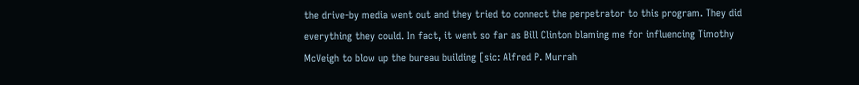the drive-by media went out and they tried to connect the perpetrator to this program. They did everything they could. In fact, it went so far as Bill Clinton blaming me for influencing Timothy McVeigh to blow up the bureau building [sic: Alfred P. Murrah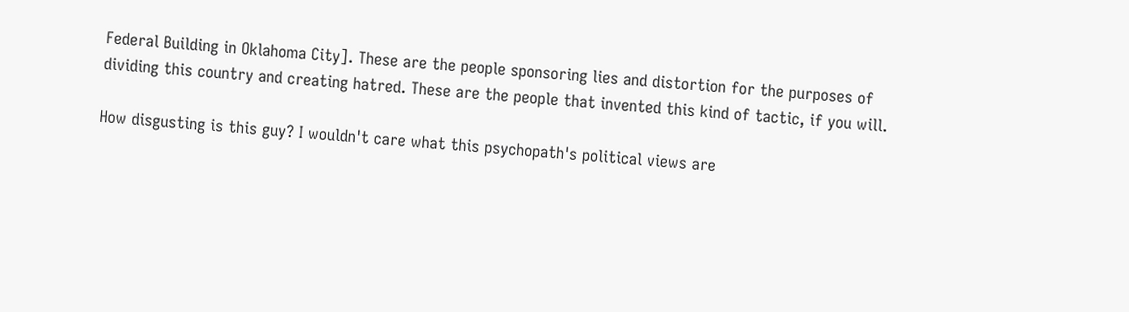Federal Building in Oklahoma City]. These are the people sponsoring lies and distortion for the purposes of dividing this country and creating hatred. These are the people that invented this kind of tactic, if you will.

How disgusting is this guy? I wouldn't care what this psychopath's political views are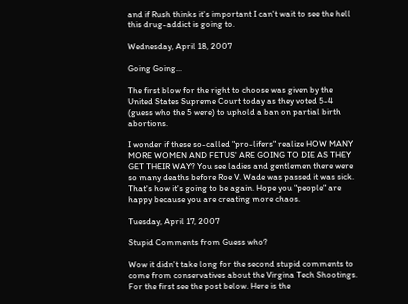and if Rush thinks it's important I can't wait to see the hell this drug-addict is going to.

Wednesday, April 18, 2007

Going Going...

The first blow for the right to choose was given by the United States Supreme Court today as they voted 5-4 (guess who the 5 were) to uphold a ban on partial birth abortions.

I wonder if these so-called "pro-lifers" realize HOW MANY MORE WOMEN AND FETUS' ARE GOING TO DIE AS THEY GET THEIR WAY? You see ladies and gentlemen there were so many deaths before Roe V. Wade was passed it was sick. That's how it's going to be again. Hope you "people" are happy because you are creating more chaos.

Tuesday, April 17, 2007

Stupid Comments from Guess who?

Wow it didn't take long for the second stupid comments to come from conservatives about the Virgina Tech Shootings. For the first see the post below. Here is the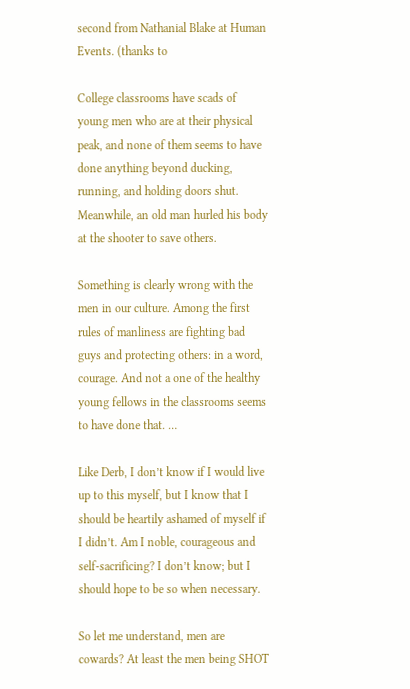second from Nathanial Blake at Human Events. (thanks to

College classrooms have scads of young men who are at their physical peak, and none of them seems to have done anything beyond ducking, running, and holding doors shut. Meanwhile, an old man hurled his body at the shooter to save others.

Something is clearly wrong with the men in our culture. Among the first rules of manliness are fighting bad guys and protecting others: in a word, courage. And not a one of the healthy young fellows in the classrooms seems to have done that. …

Like Derb, I don’t know if I would live up to this myself, but I know that I should be heartily ashamed of myself if I didn’t. Am I noble, courageous and self-sacrificing? I don’t know; but I should hope to be so when necessary.

So let me understand, men are cowards? At least the men being SHOT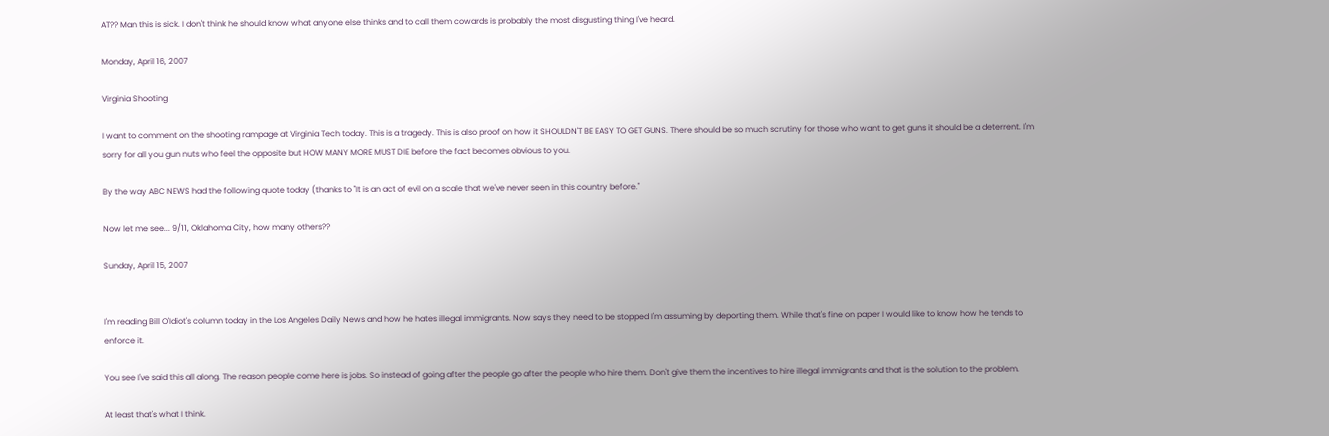AT?? Man this is sick. I don't think he should know what anyone else thinks and to call them cowards is probably the most disgusting thing I've heard.

Monday, April 16, 2007

Virginia Shooting

I want to comment on the shooting rampage at Virginia Tech today. This is a tragedy. This is also proof on how it SHOULDN'T BE EASY TO GET GUNS. There should be so much scrutiny for those who want to get guns it should be a deterrent. I'm sorry for all you gun nuts who feel the opposite but HOW MANY MORE MUST DIE before the fact becomes obvious to you.

By the way ABC NEWS had the following quote today (thanks to "It is an act of evil on a scale that we've never seen in this country before."

Now let me see... 9/11, Oklahoma City, how many others??

Sunday, April 15, 2007


I'm reading Bill O'Idiot's column today in the Los Angeles Daily News and how he hates illegal immigrants. Now says they need to be stopped I'm assuming by deporting them. While that's fine on paper I would like to know how he tends to enforce it.

You see I've said this all along. The reason people come here is jobs. So instead of going after the people go after the people who hire them. Don't give them the incentives to hire illegal immigrants and that is the solution to the problem.

At least that's what I think.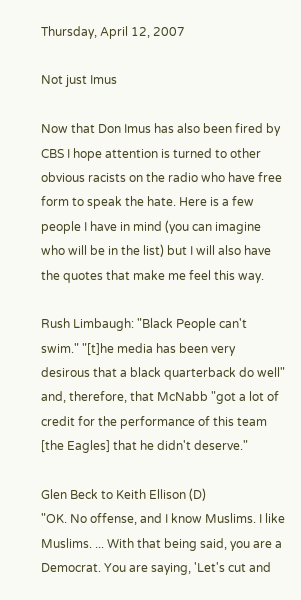Thursday, April 12, 2007

Not just Imus

Now that Don Imus has also been fired by CBS I hope attention is turned to other obvious racists on the radio who have free form to speak the hate. Here is a few people I have in mind (you can imagine who will be in the list) but I will also have the quotes that make me feel this way.

Rush Limbaugh: "Black People can't swim." "[t]he media has been very desirous that a black quarterback do well" and, therefore, that McNabb "got a lot of credit for the performance of this team [the Eagles] that he didn't deserve."

Glen Beck to Keith Ellison (D)
"OK. No offense, and I know Muslims. I like Muslims. ... With that being said, you are a Democrat. You are saying, 'Let's cut and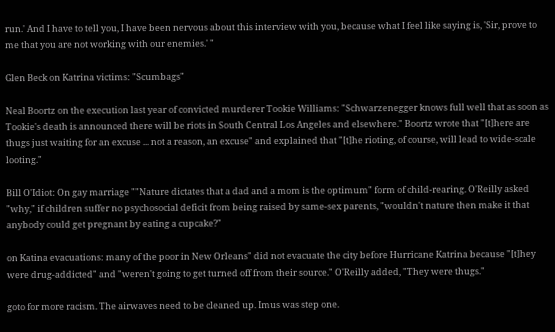run.' And I have to tell you, I have been nervous about this interview with you, because what I feel like saying is, 'Sir, prove to me that you are not working with our enemies.' "

Glen Beck on Katrina victims: "Scumbags"

Neal Boortz on the execution last year of convicted murderer Tookie Williams: "Schwarzenegger knows full well that as soon as Tookie's death is announced there will be riots in South Central Los Angeles and elsewhere." Boortz wrote that "[t]here are thugs just waiting for an excuse ... not a reason, an excuse" and explained that "[t]he rioting, of course, will lead to wide-scale looting."

Bill O'Idiot: On gay marriage ""Nature dictates that a dad and a mom is the optimum" form of child-rearing. O'Reilly asked "why," if children suffer no psychosocial deficit from being raised by same-sex parents, "wouldn't nature then make it that anybody could get pregnant by eating a cupcake?"

on Katina evacuations: many of the poor in New Orleans" did not evacuate the city before Hurricane Katrina because "[t]hey were drug-addicted" and "weren't going to get turned off from their source." O'Reilly added, "They were thugs."

goto for more racism. The airwaves need to be cleaned up. Imus was step one.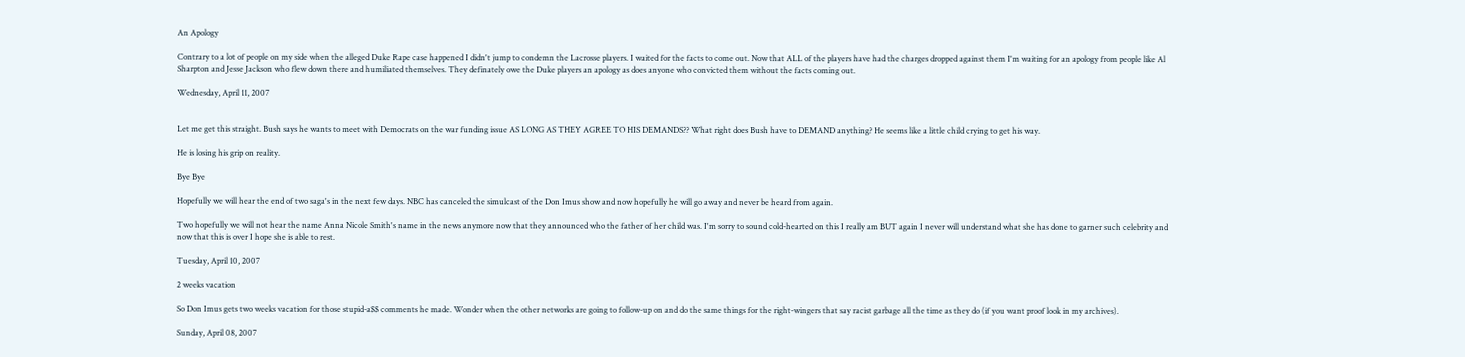An Apology

Contrary to a lot of people on my side when the alleged Duke Rape case happened I didn't jump to condemn the Lacrosse players. I waited for the facts to come out. Now that ALL of the players have had the charges dropped against them I'm waiting for an apology from people like Al Sharpton and Jesse Jackson who flew down there and humiliated themselves. They definately owe the Duke players an apology as does anyone who convicted them without the facts coming out.

Wednesday, April 11, 2007


Let me get this straight. Bush says he wants to meet with Democrats on the war funding issue AS LONG AS THEY AGREE TO HIS DEMANDS?? What right does Bush have to DEMAND anything? He seems like a little child crying to get his way.

He is losing his grip on reality.

Bye Bye

Hopefully we will hear the end of two saga's in the next few days. NBC has canceled the simulcast of the Don Imus show and now hopefully he will go away and never be heard from again.

Two hopefully we will not hear the name Anna Nicole Smith's name in the news anymore now that they announced who the father of her child was. I'm sorry to sound cold-hearted on this I really am BUT again I never will understand what she has done to garner such celebrity and now that this is over I hope she is able to rest.

Tuesday, April 10, 2007

2 weeks vacation

So Don Imus gets two weeks vacation for those stupid-a$$ comments he made. Wonder when the other networks are going to follow-up on and do the same things for the right-wingers that say racist garbage all the time as they do (if you want proof look in my archives).

Sunday, April 08, 2007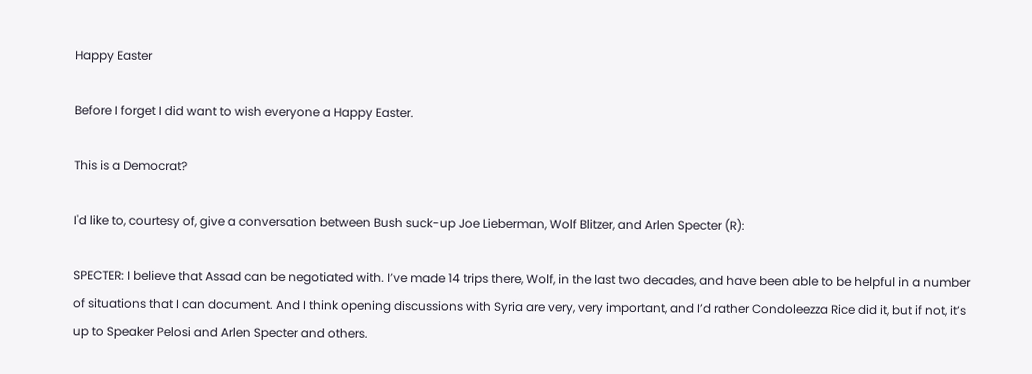Happy Easter

Before I forget I did want to wish everyone a Happy Easter.

This is a Democrat?

I'd like to, courtesy of, give a conversation between Bush suck-up Joe Lieberman, Wolf Blitzer, and Arlen Specter (R):

SPECTER: I believe that Assad can be negotiated with. I’ve made 14 trips there, Wolf, in the last two decades, and have been able to be helpful in a number of situations that I can document. And I think opening discussions with Syria are very, very important, and I’d rather Condoleezza Rice did it, but if not, it’s up to Speaker Pelosi and Arlen Specter and others.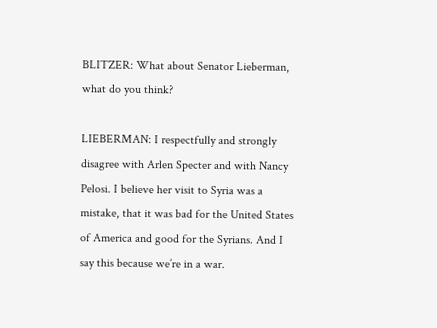BLITZER: What about Senator Lieberman, what do you think?

LIEBERMAN: I respectfully and strongly disagree with Arlen Specter and with Nancy Pelosi. I believe her visit to Syria was a mistake, that it was bad for the United States of America and good for the Syrians. And I say this because we’re in a war.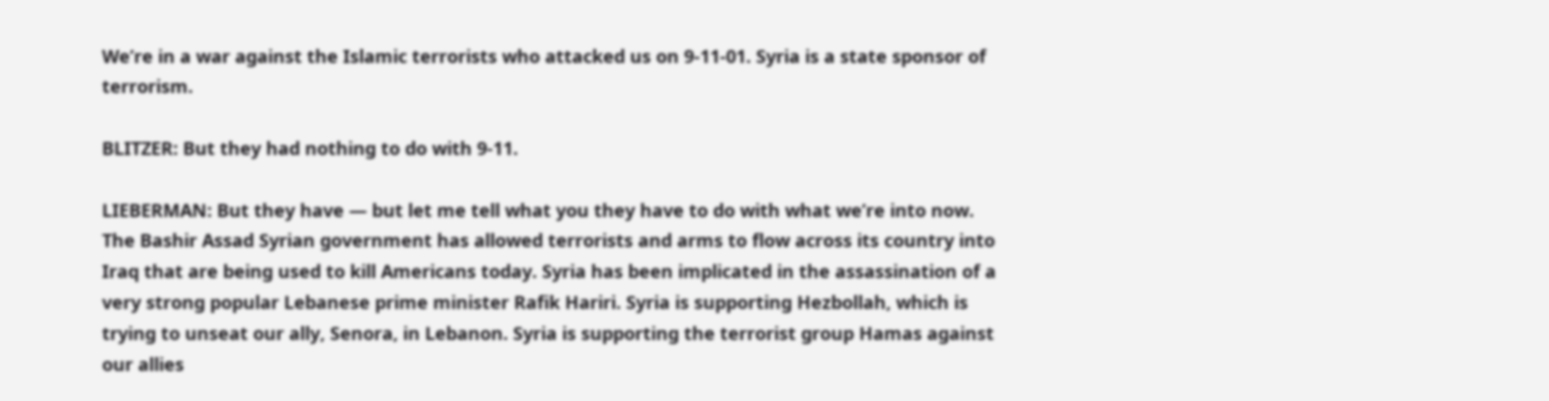We’re in a war against the Islamic terrorists who attacked us on 9-11-01. Syria is a state sponsor of terrorism.

BLITZER: But they had nothing to do with 9-11.

LIEBERMAN: But they have — but let me tell what you they have to do with what we’re into now. The Bashir Assad Syrian government has allowed terrorists and arms to flow across its country into Iraq that are being used to kill Americans today. Syria has been implicated in the assassination of a very strong popular Lebanese prime minister Rafik Hariri. Syria is supporting Hezbollah, which is trying to unseat our ally, Senora, in Lebanon. Syria is supporting the terrorist group Hamas against our allies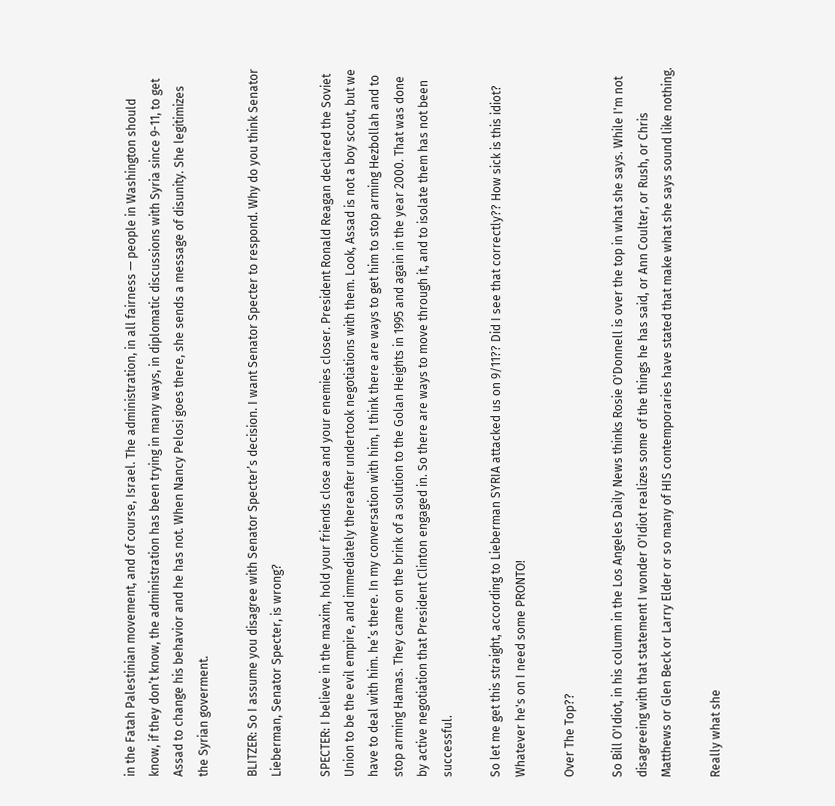in the Fatah Palestinian movement, and of course, Israel. The administration, in all fairness — people in Washington should know, if they don’t know, the administration has been trying in many ways, in diplomatic discussions with Syria since 9-11, to get Assad to change his behavior and he has not. When Nancy Pelosi goes there, she sends a message of disunity. She legitimizes the Syrian goverment.

BLITZER: So I assume you disagree with Senator Specter’s decision. I want Senator Specter to respond. Why do you think Senator Lieberman, Senator Specter, is wrong?

SPECTER: I believe in the maxim, hold your friends close and your enemies closer. President Ronald Reagan declared the Soviet Union to be the evil empire, and immediately thereafter undertook negotiations with them. Look, Assad is not a boy scout, but we have to deal with him. he’s there. In my conversation with him, I think there are ways to get him to stop arming Hezbollah and to stop arming Hamas. They came on the brink of a solution to the Golan Heights in 1995 and again in the year 2000. That was done by active negotiation that President Clinton engaged in. So there are ways to move through it, and to isolate them has not been successful.

So let me get this straight, according to Lieberman SYRIA attacked us on 9/11?? Did I see that correctly?? How sick is this idiot? Whatever he's on I need some PRONTO!

Over The Top??

So Bill O'Idiot, in his column in the Los Angeles Daily News thinks Rosie O'Donnell is over the top in what she says. While I'm not disagreeing with that statement I wonder O'Idiot realizes some of the things he has said, or Ann Coulter, or Rush, or Chris Matthews or Glen Beck or Larry Elder or so many of HIS contemporaries have stated that make what she says sound like nothing.

Really what she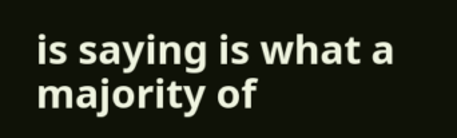is saying is what a majority of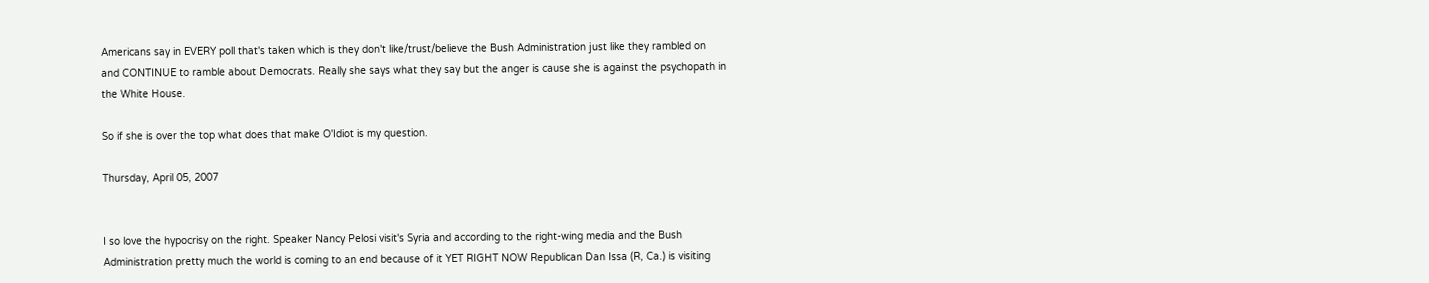Americans say in EVERY poll that's taken which is they don't like/trust/believe the Bush Administration just like they rambled on and CONTINUE to ramble about Democrats. Really she says what they say but the anger is cause she is against the psychopath in the White House.

So if she is over the top what does that make O'Idiot is my question.

Thursday, April 05, 2007


I so love the hypocrisy on the right. Speaker Nancy Pelosi visit's Syria and according to the right-wing media and the Bush Administration pretty much the world is coming to an end because of it YET RIGHT NOW Republican Dan Issa (R, Ca.) is visiting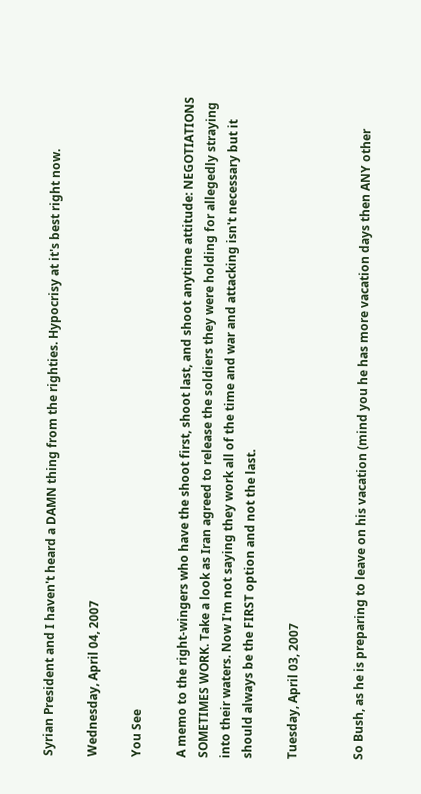Syrian President and I haven't heard a DAMN thing from the righties. Hypocrisy at it's best right now.

Wednesday, April 04, 2007

You See

A memo to the right-wingers who have the shoot first, shoot last, and shoot anytime attitude: NEGOTIATIONS SOMETIMES WORK. Take a look as Iran agreed to release the soldiers they were holding for allegedly straying into their waters. Now I'm not saying they work all of the time and war and attacking isn't necessary but it should always be the FIRST option and not the last.

Tuesday, April 03, 2007


So Bush, as he is preparing to leave on his vacation (mind you he has more vacation days then ANY other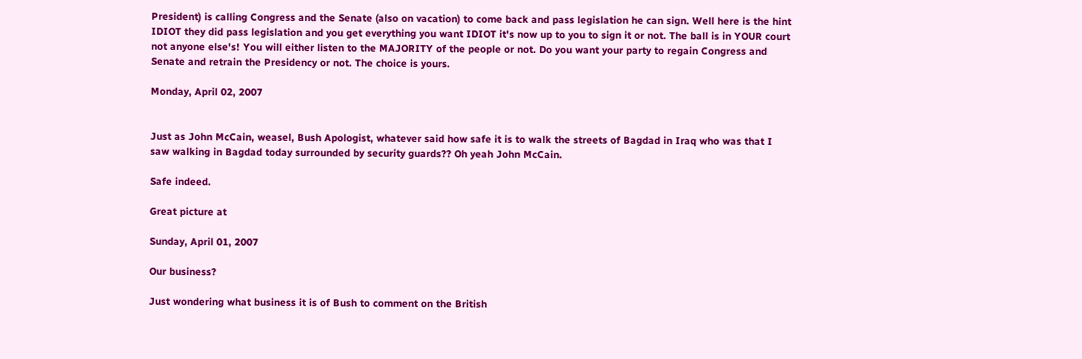President) is calling Congress and the Senate (also on vacation) to come back and pass legislation he can sign. Well here is the hint IDIOT they did pass legislation and you get everything you want IDIOT it's now up to you to sign it or not. The ball is in YOUR court not anyone else's! You will either listen to the MAJORITY of the people or not. Do you want your party to regain Congress and Senate and retrain the Presidency or not. The choice is yours.

Monday, April 02, 2007


Just as John McCain, weasel, Bush Apologist, whatever said how safe it is to walk the streets of Bagdad in Iraq who was that I saw walking in Bagdad today surrounded by security guards?? Oh yeah John McCain.

Safe indeed.

Great picture at

Sunday, April 01, 2007

Our business?

Just wondering what business it is of Bush to comment on the British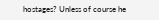hostages? Unless of course he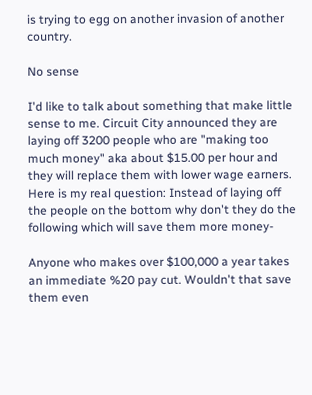is trying to egg on another invasion of another country.

No sense

I'd like to talk about something that make little sense to me. Circuit City announced they are laying off 3200 people who are "making too much money" aka about $15.00 per hour and they will replace them with lower wage earners. Here is my real question: Instead of laying off the people on the bottom why don't they do the following which will save them more money-

Anyone who makes over $100,000 a year takes an immediate %20 pay cut. Wouldn't that save them even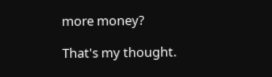more money?

That's my thought.